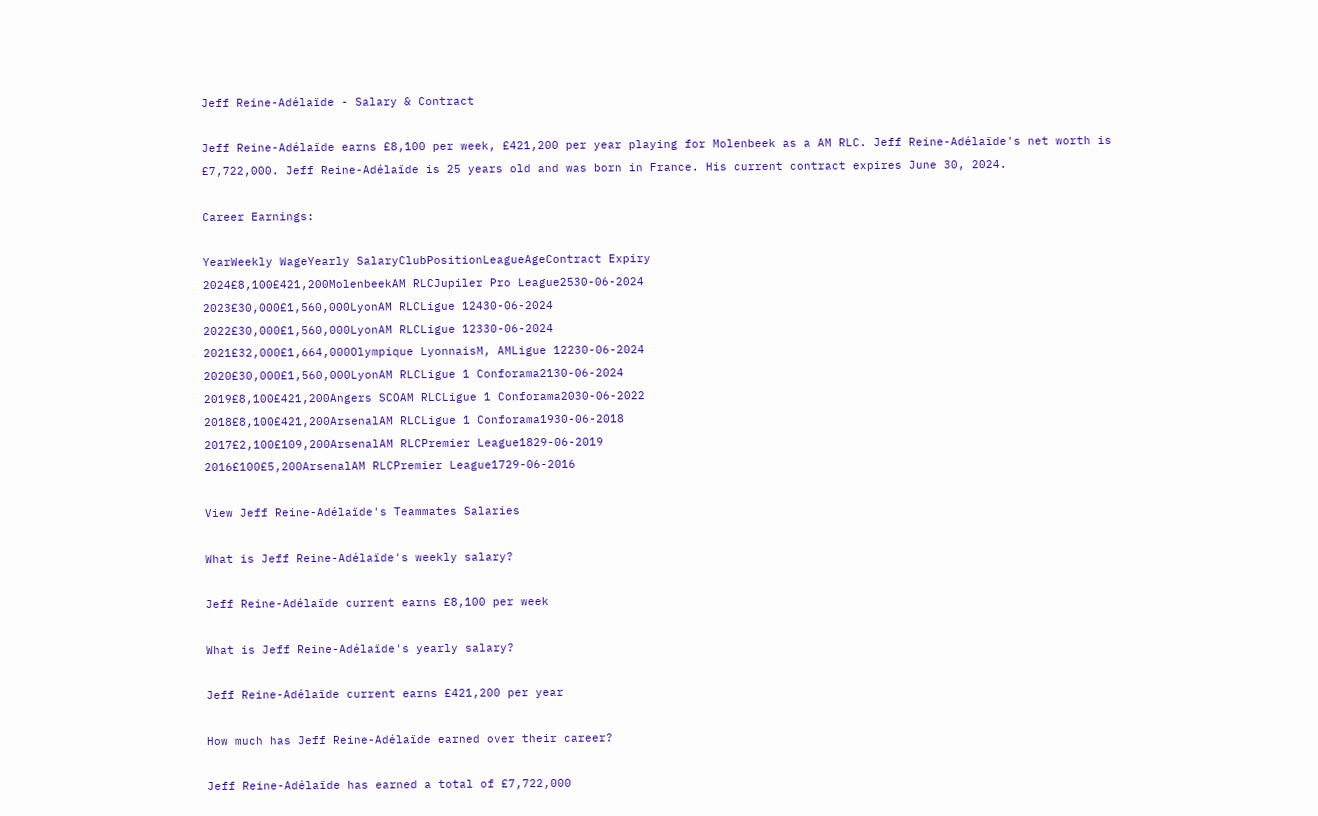Jeff Reine-Adélaïde - Salary & Contract

Jeff Reine-Adélaïde earns £8,100 per week, £421,200 per year playing for Molenbeek as a AM RLC. Jeff Reine-Adélaïde's net worth is £7,722,000. Jeff Reine-Adélaïde is 25 years old and was born in France. His current contract expires June 30, 2024.

Career Earnings:

YearWeekly WageYearly SalaryClubPositionLeagueAgeContract Expiry
2024£8,100£421,200MolenbeekAM RLCJupiler Pro League2530-06-2024
2023£30,000£1,560,000LyonAM RLCLigue 12430-06-2024
2022£30,000£1,560,000LyonAM RLCLigue 12330-06-2024
2021£32,000£1,664,000Olympique LyonnaisM, AMLigue 12230-06-2024
2020£30,000£1,560,000LyonAM RLCLigue 1 Conforama2130-06-2024
2019£8,100£421,200Angers SCOAM RLCLigue 1 Conforama2030-06-2022
2018£8,100£421,200ArsenalAM RLCLigue 1 Conforama1930-06-2018
2017£2,100£109,200ArsenalAM RLCPremier League1829-06-2019
2016£100£5,200ArsenalAM RLCPremier League1729-06-2016

View Jeff Reine-Adélaïde's Teammates Salaries

What is Jeff Reine-Adélaïde's weekly salary?

Jeff Reine-Adélaïde current earns £8,100 per week

What is Jeff Reine-Adélaïde's yearly salary?

Jeff Reine-Adélaïde current earns £421,200 per year

How much has Jeff Reine-Adélaïde earned over their career?

Jeff Reine-Adélaïde has earned a total of £7,722,000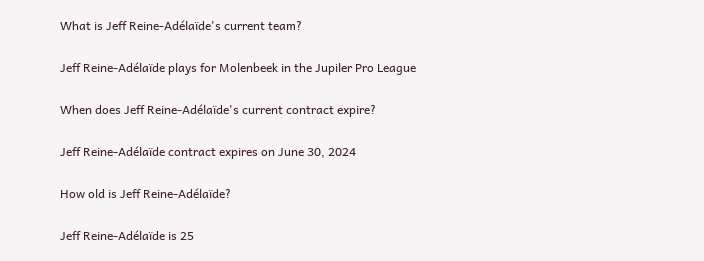What is Jeff Reine-Adélaïde's current team?

Jeff Reine-Adélaïde plays for Molenbeek in the Jupiler Pro League

When does Jeff Reine-Adélaïde's current contract expire?

Jeff Reine-Adélaïde contract expires on June 30, 2024

How old is Jeff Reine-Adélaïde?

Jeff Reine-Adélaïde is 25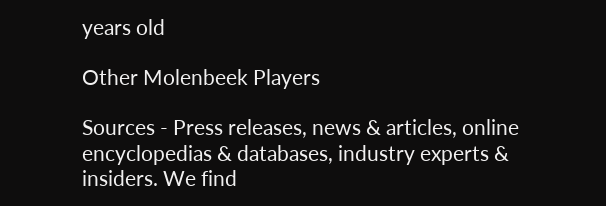years old

Other Molenbeek Players

Sources - Press releases, news & articles, online encyclopedias & databases, industry experts & insiders. We find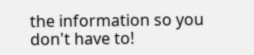the information so you don't have to!